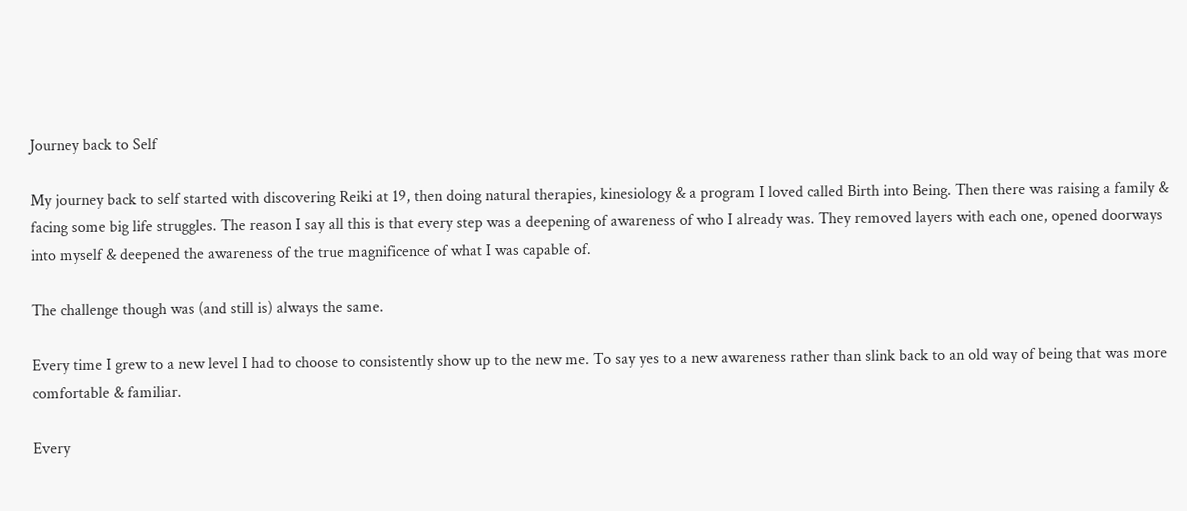Journey back to Self

My journey back to self started with discovering Reiki at 19, then doing natural therapies, kinesiology & a program I loved called Birth into Being. Then there was raising a family & facing some big life struggles. The reason I say all this is that every step was a deepening of awareness of who I already was. They removed layers with each one, opened doorways into myself & deepened the awareness of the true magnificence of what I was capable of.

The challenge though was (and still is) always the same.

Every time I grew to a new level I had to choose to consistently show up to the new me. To say yes to a new awareness rather than slink back to an old way of being that was more comfortable & familiar.

Every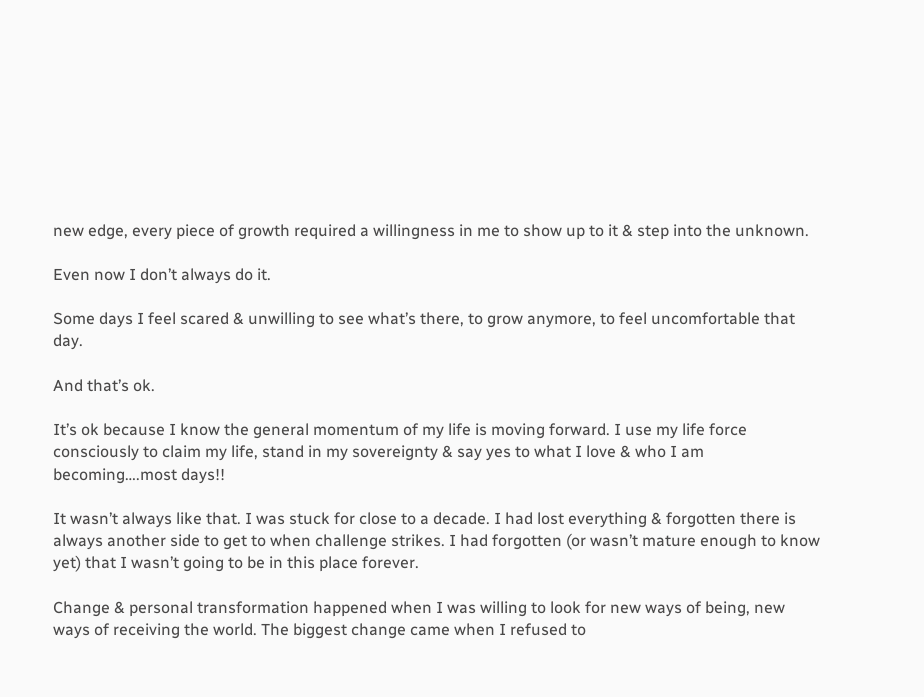new edge, every piece of growth required a willingness in me to show up to it & step into the unknown.

Even now I don’t always do it.

Some days I feel scared & unwilling to see what’s there, to grow anymore, to feel uncomfortable that day.

And that’s ok.

It’s ok because I know the general momentum of my life is moving forward. I use my life force consciously to claim my life, stand in my sovereignty & say yes to what I love & who I am becoming….most days!!

It wasn’t always like that. I was stuck for close to a decade. I had lost everything & forgotten there is always another side to get to when challenge strikes. I had forgotten (or wasn’t mature enough to know yet) that I wasn’t going to be in this place forever.

Change & personal transformation happened when I was willing to look for new ways of being, new ways of receiving the world. The biggest change came when I refused to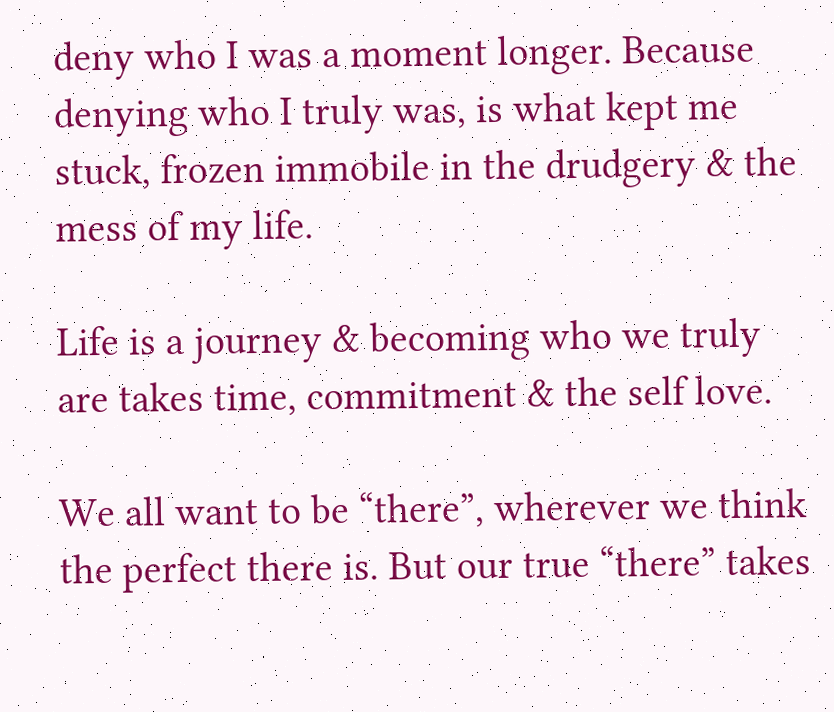deny who I was a moment longer. Because denying who I truly was, is what kept me stuck, frozen immobile in the drudgery & the mess of my life.

Life is a journey & becoming who we truly are takes time, commitment & the self love.

We all want to be “there”, wherever we think the perfect there is. But our true “there” takes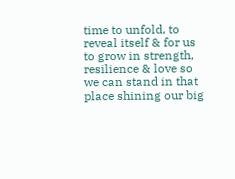time to unfold, to reveal itself & for us to grow in strength, resilience & love so we can stand in that place shining our big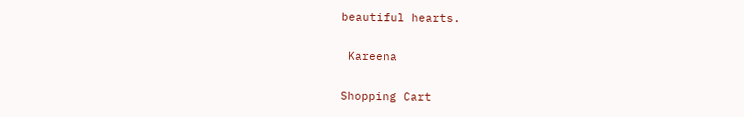beautiful hearts.

 Kareena

Shopping Cart